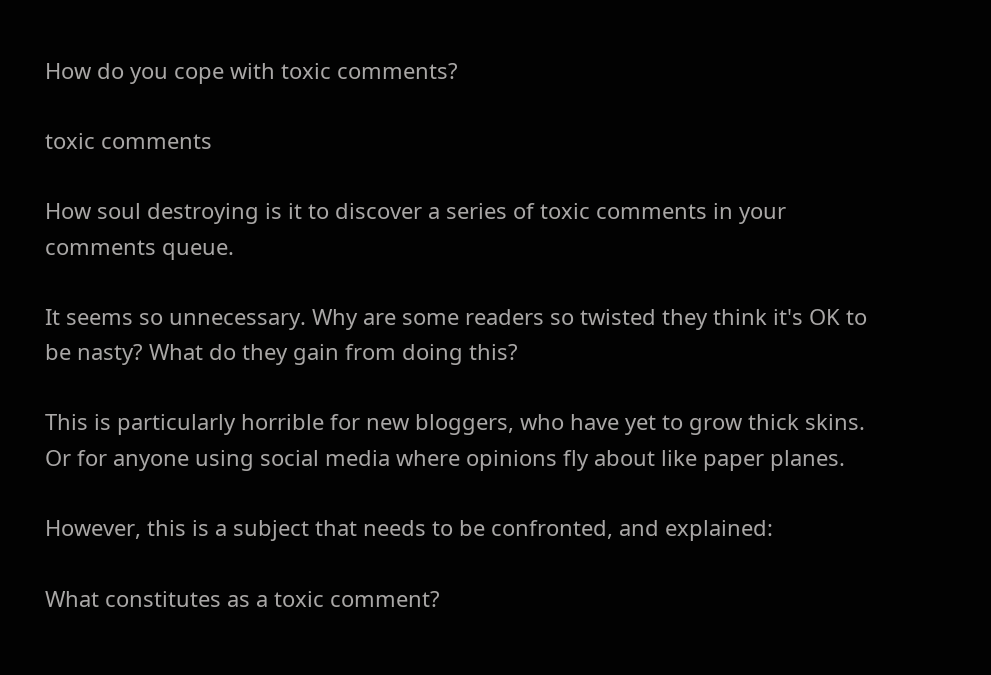How do you cope with toxic comments?

toxic comments

How soul destroying is it to discover a series of toxic comments in your comments queue.

It seems so unnecessary. Why are some readers so twisted they think it's OK to be nasty? What do they gain from doing this?

This is particularly horrible for new bloggers, who have yet to grow thick skins. Or for anyone using social media where opinions fly about like paper planes.

However, this is a subject that needs to be confronted, and explained:

What constitutes as a toxic comment?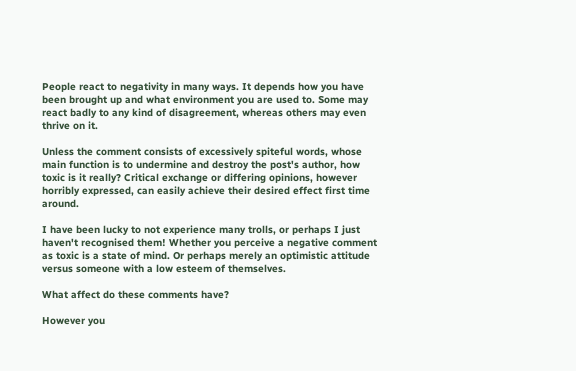People react to negativity in many ways. It depends how you have been brought up and what environment you are used to. Some may react badly to any kind of disagreement, whereas others may even thrive on it.

Unless the comment consists of excessively spiteful words, whose main function is to undermine and destroy the post's author, how toxic is it really? Critical exchange or differing opinions, however horribly expressed, can easily achieve their desired effect first time around.

I have been lucky to not experience many trolls, or perhaps I just haven't recognised them! Whether you perceive a negative comment as toxic is a state of mind. Or perhaps merely an optimistic attitude versus someone with a low esteem of themselves.

What affect do these comments have?

However you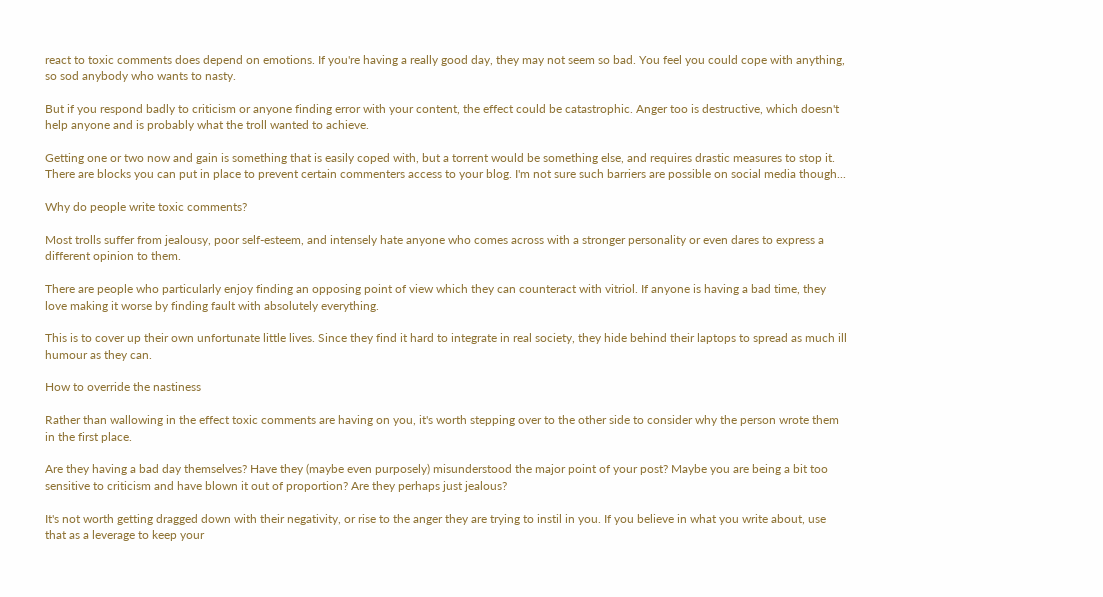react to toxic comments does depend on emotions. If you're having a really good day, they may not seem so bad. You feel you could cope with anything, so sod anybody who wants to nasty.

But if you respond badly to criticism or anyone finding error with your content, the effect could be catastrophic. Anger too is destructive, which doesn't help anyone and is probably what the troll wanted to achieve.

Getting one or two now and gain is something that is easily coped with, but a torrent would be something else, and requires drastic measures to stop it. There are blocks you can put in place to prevent certain commenters access to your blog. I'm not sure such barriers are possible on social media though...

Why do people write toxic comments?

Most trolls suffer from jealousy, poor self-esteem, and intensely hate anyone who comes across with a stronger personality or even dares to express a different opinion to them.

There are people who particularly enjoy finding an opposing point of view which they can counteract with vitriol. If anyone is having a bad time, they love making it worse by finding fault with absolutely everything.

This is to cover up their own unfortunate little lives. Since they find it hard to integrate in real society, they hide behind their laptops to spread as much ill humour as they can.

How to override the nastiness

Rather than wallowing in the effect toxic comments are having on you, it's worth stepping over to the other side to consider why the person wrote them in the first place.

Are they having a bad day themselves? Have they (maybe even purposely) misunderstood the major point of your post? Maybe you are being a bit too sensitive to criticism and have blown it out of proportion? Are they perhaps just jealous?

It's not worth getting dragged down with their negativity, or rise to the anger they are trying to instil in you. If you believe in what you write about, use that as a leverage to keep your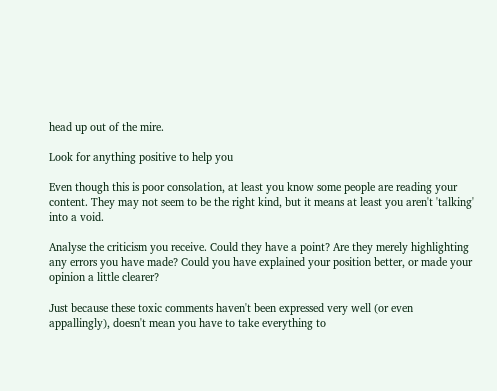head up out of the mire.

Look for anything positive to help you

Even though this is poor consolation, at least you know some people are reading your content. They may not seem to be the right kind, but it means at least you aren't 'talking' into a void.

Analyse the criticism you receive. Could they have a point? Are they merely highlighting any errors you have made? Could you have explained your position better, or made your opinion a little clearer?

Just because these toxic comments haven't been expressed very well (or even appallingly), doesn't mean you have to take everything to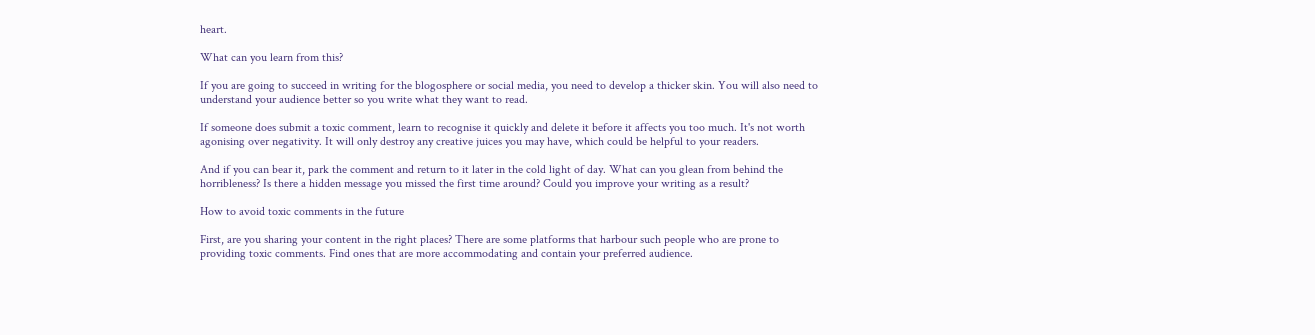heart.

What can you learn from this?

If you are going to succeed in writing for the blogosphere or social media, you need to develop a thicker skin. You will also need to understand your audience better so you write what they want to read.

If someone does submit a toxic comment, learn to recognise it quickly and delete it before it affects you too much. It's not worth agonising over negativity. It will only destroy any creative juices you may have, which could be helpful to your readers.

And if you can bear it, park the comment and return to it later in the cold light of day. What can you glean from behind the horribleness? Is there a hidden message you missed the first time around? Could you improve your writing as a result?

How to avoid toxic comments in the future

First, are you sharing your content in the right places? There are some platforms that harbour such people who are prone to providing toxic comments. Find ones that are more accommodating and contain your preferred audience.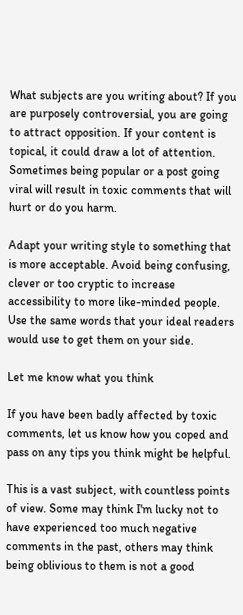What subjects are you writing about? If you are purposely controversial, you are going to attract opposition. If your content is topical, it could draw a lot of attention. Sometimes being popular or a post going viral will result in toxic comments that will hurt or do you harm.

Adapt your writing style to something that is more acceptable. Avoid being confusing, clever or too cryptic to increase accessibility to more like-minded people. Use the same words that your ideal readers would use to get them on your side.

Let me know what you think

If you have been badly affected by toxic comments, let us know how you coped and pass on any tips you think might be helpful.

This is a vast subject, with countless points of view. Some may think I'm lucky not to have experienced too much negative comments in the past, others may think being oblivious to them is not a good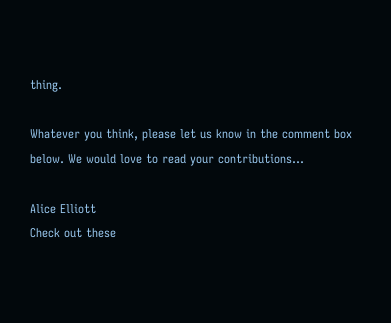thing.

Whatever you think, please let us know in the comment box below. We would love to read your contributions...

Alice Elliott
Check out these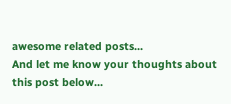awesome related posts...
And let me know your thoughts about this post below...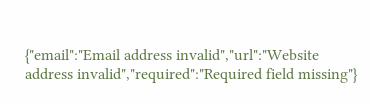{"email":"Email address invalid","url":"Website address invalid","required":"Required field missing"}